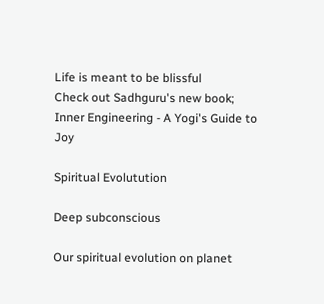Life is meant to be blissful
Check out Sadhguru's new book; Inner Engineering - A Yogi's Guide to Joy

Spiritual Evolutution

Deep subconscious

Our spiritual evolution on planet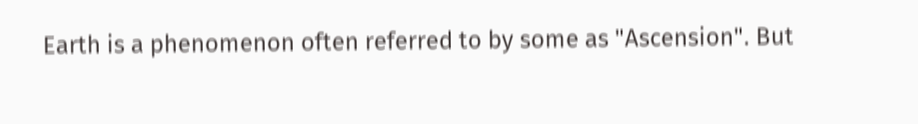Earth is a phenomenon often referred to by some as "Ascension". But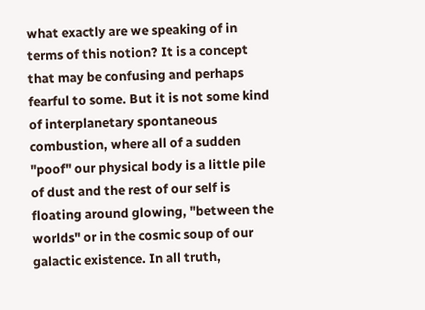what exactly are we speaking of in terms of this notion? It is a concept that may be confusing and perhaps fearful to some. But it is not some kind of interplanetary spontaneous combustion, where all of a sudden "poof" our physical body is a little pile of dust and the rest of our self is floating around glowing, "between the worlds" or in the cosmic soup of our galactic existence. In all truth,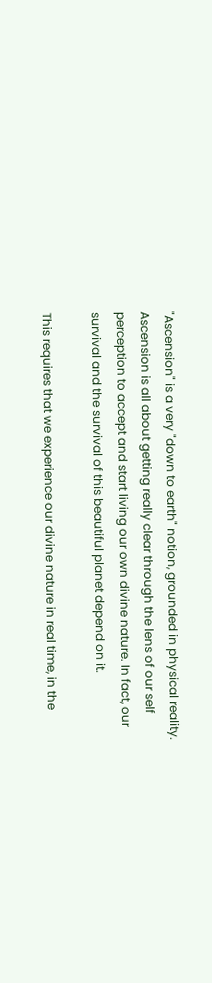"Ascension" is a very "down to earth" notion, grounded in physical reality. Ascension is all about getting really clear through the lens of our self perception to accept and start living our own divine nature. In fact, our survival and the survival of this beautiful planet depend on it.

This requires that we experience our divine nature in real time, in the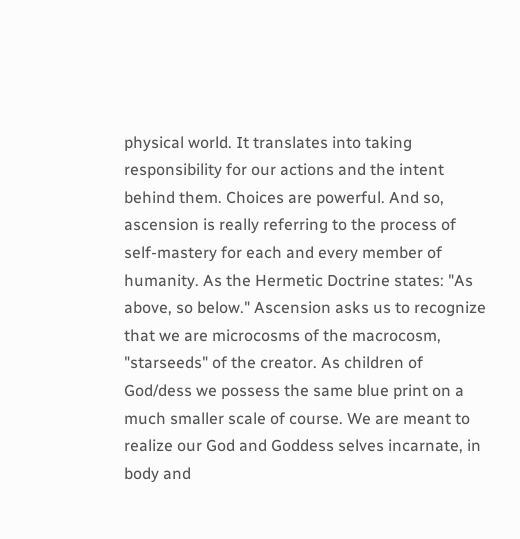physical world. It translates into taking responsibility for our actions and the intent behind them. Choices are powerful. And so, ascension is really referring to the process of self-mastery for each and every member of humanity. As the Hermetic Doctrine states: "As above, so below." Ascension asks us to recognize that we are microcosms of the macrocosm, "starseeds" of the creator. As children of God/dess we possess the same blue print on a much smaller scale of course. We are meant to realize our God and Goddess selves incarnate, in body and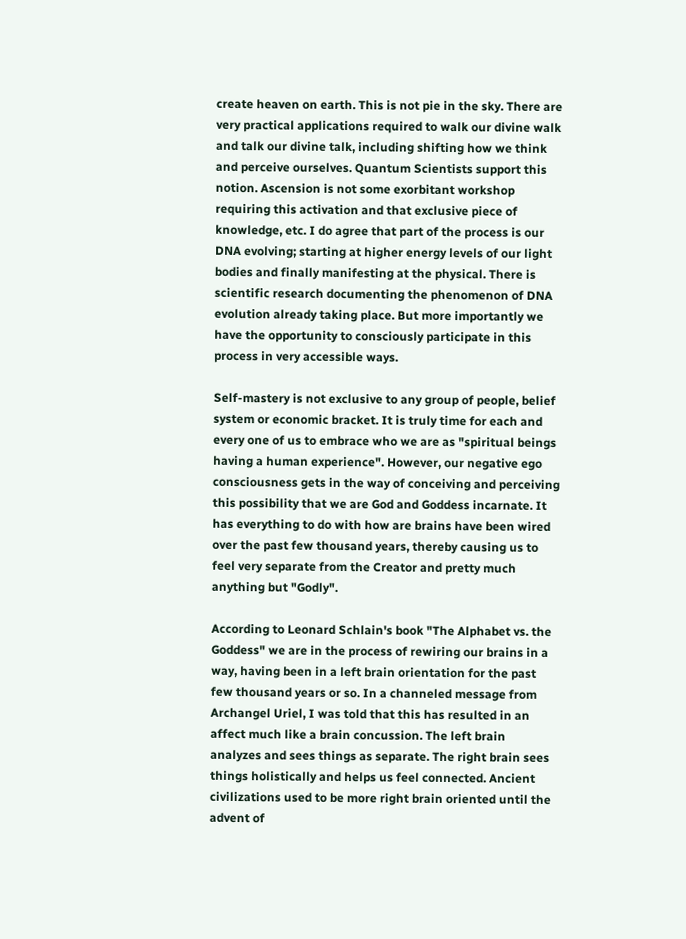create heaven on earth. This is not pie in the sky. There are very practical applications required to walk our divine walk and talk our divine talk, including shifting how we think and perceive ourselves. Quantum Scientists support this notion. Ascension is not some exorbitant workshop requiring this activation and that exclusive piece of knowledge, etc. I do agree that part of the process is our DNA evolving; starting at higher energy levels of our light bodies and finally manifesting at the physical. There is scientific research documenting the phenomenon of DNA evolution already taking place. But more importantly we have the opportunity to consciously participate in this process in very accessible ways.

Self-mastery is not exclusive to any group of people, belief system or economic bracket. It is truly time for each and every one of us to embrace who we are as "spiritual beings having a human experience". However, our negative ego consciousness gets in the way of conceiving and perceiving this possibility that we are God and Goddess incarnate. It has everything to do with how are brains have been wired over the past few thousand years, thereby causing us to feel very separate from the Creator and pretty much anything but "Godly".

According to Leonard Schlain's book "The Alphabet vs. the Goddess" we are in the process of rewiring our brains in a way, having been in a left brain orientation for the past few thousand years or so. In a channeled message from Archangel Uriel, I was told that this has resulted in an affect much like a brain concussion. The left brain analyzes and sees things as separate. The right brain sees things holistically and helps us feel connected. Ancient civilizations used to be more right brain oriented until the advent of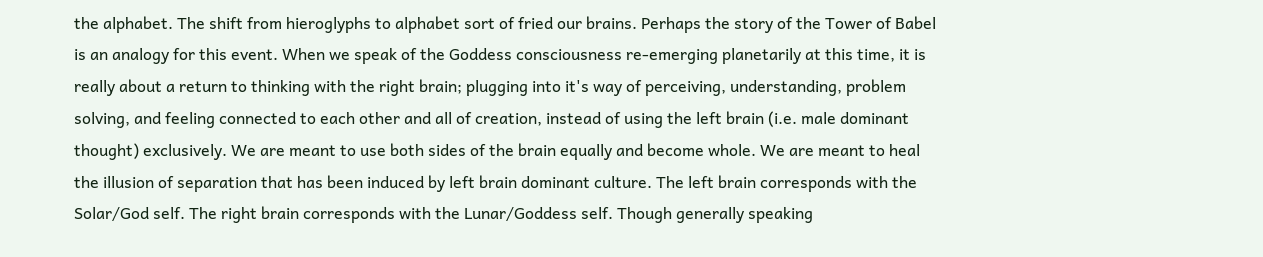the alphabet. The shift from hieroglyphs to alphabet sort of fried our brains. Perhaps the story of the Tower of Babel is an analogy for this event. When we speak of the Goddess consciousness re-emerging planetarily at this time, it is really about a return to thinking with the right brain; plugging into it's way of perceiving, understanding, problem solving, and feeling connected to each other and all of creation, instead of using the left brain (i.e. male dominant thought) exclusively. We are meant to use both sides of the brain equally and become whole. We are meant to heal the illusion of separation that has been induced by left brain dominant culture. The left brain corresponds with the Solar/God self. The right brain corresponds with the Lunar/Goddess self. Though generally speaking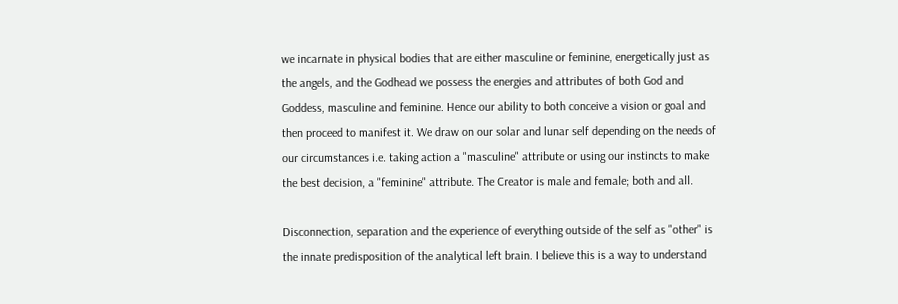we incarnate in physical bodies that are either masculine or feminine, energetically just as the angels, and the Godhead we possess the energies and attributes of both God and Goddess, masculine and feminine. Hence our ability to both conceive a vision or goal and then proceed to manifest it. We draw on our solar and lunar self depending on the needs of our circumstances i.e. taking action a "masculine" attribute or using our instincts to make the best decision, a "feminine" attribute. The Creator is male and female; both and all.

Disconnection, separation and the experience of everything outside of the self as "other" is the innate predisposition of the analytical left brain. I believe this is a way to understand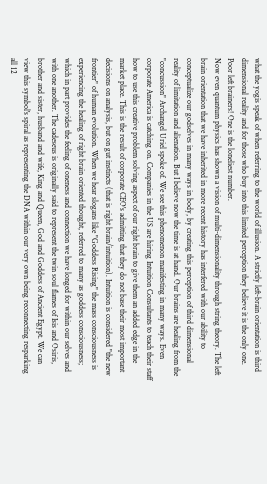what the yogis speak of when referring to the world of illusion. A strictly left-brain orientation is third dimensional reality and for those who buy into this limited perception they believe it is the only one. Poor left brainers! One is the loneliest number.
Now even quantum physics has shown a vision of multi-dimensionality through string theory. The left brain orientation that we have inherited in more recent history has interfered with our ability to conceptualize our godselves in many ways in body, by creating this perception of third dimensional reality of limitation and alienation. But I believe now the time is at hand. Our brains are healing from the "concussion" Archangel Uriel spoke of. We see this phenomenon manifesting in many ways. Even corporate America is catching on. Companies in the US are hiring Intuition Consultants to teach their staff how to use this creative problem solving aspect of our right brain to give them an added edge in the market place. This is the result of corporate CEO's admitting that they do not base their most important decisions on analysis, but on gut instincts (that is right brain/intuition). Intuition is considered "the new frontier" of human evolution. When we hear slogans like "Goddess Rising" the mass consciousness is experiencing the healing of right brain oriented thought, referred to many as goddess consciousness; which in part provides the feeling of oneness and connection we have longed for within our selves and with one another. The cadeseus is originally said to represent the twin soul flames of Isis and Osiris, brother and sister, husband and wife, King and Queen, God and Goddess of Ancient Egypt. We can view this symbol's spiral as representing the DNA within our very own being reconnecting resparking all 12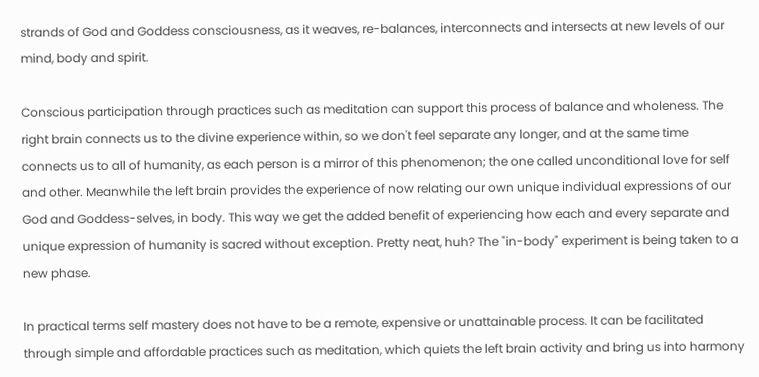strands of God and Goddess consciousness, as it weaves, re-balances, interconnects and intersects at new levels of our mind, body and spirit.

Conscious participation through practices such as meditation can support this process of balance and wholeness. The right brain connects us to the divine experience within, so we don't feel separate any longer, and at the same time connects us to all of humanity, as each person is a mirror of this phenomenon; the one called unconditional love for self and other. Meanwhile the left brain provides the experience of now relating our own unique individual expressions of our God and Goddess-selves, in body. This way we get the added benefit of experiencing how each and every separate and unique expression of humanity is sacred without exception. Pretty neat, huh? The "in-body" experiment is being taken to a new phase.

In practical terms self mastery does not have to be a remote, expensive or unattainable process. It can be facilitated through simple and affordable practices such as meditation, which quiets the left brain activity and bring us into harmony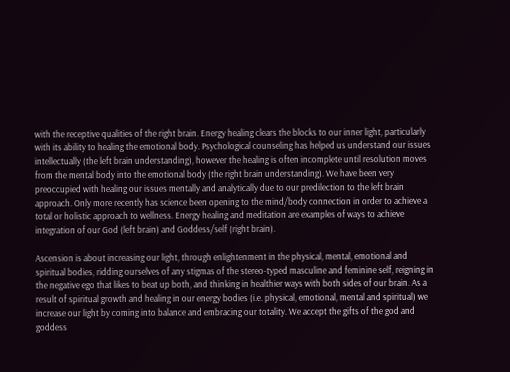with the receptive qualities of the right brain. Energy healing clears the blocks to our inner light, particularly with its ability to healing the emotional body. Psychological counseling has helped us understand our issues intellectually (the left brain understanding), however the healing is often incomplete until resolution moves from the mental body into the emotional body (the right brain understanding). We have been very preoccupied with healing our issues mentally and analytically due to our predilection to the left brain approach. Only more recently has science been opening to the mind/body connection in order to achieve a total or holistic approach to wellness. Energy healing and meditation are examples of ways to achieve integration of our God (left brain) and Goddess/self (right brain).

Ascension is about increasing our light, through enlightenment in the physical, mental, emotional and spiritual bodies, ridding ourselves of any stigmas of the stereo-typed masculine and feminine self, reigning in the negative ego that likes to beat up both, and thinking in healthier ways with both sides of our brain. As a result of spiritual growth and healing in our energy bodies (i.e. physical, emotional, mental and spiritual) we increase our light by coming into balance and embracing our totality. We accept the gifts of the god and goddess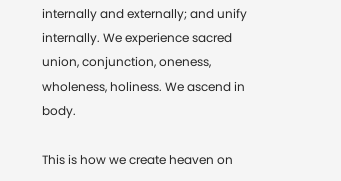internally and externally; and unify internally. We experience sacred union, conjunction, oneness, wholeness, holiness. We ascend in body.

This is how we create heaven on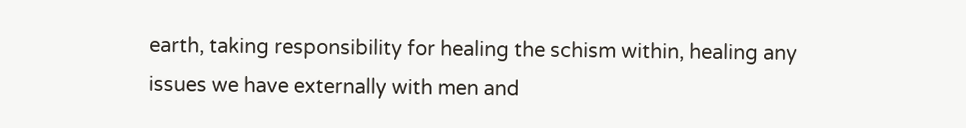earth, taking responsibility for healing the schism within, healing any issues we have externally with men and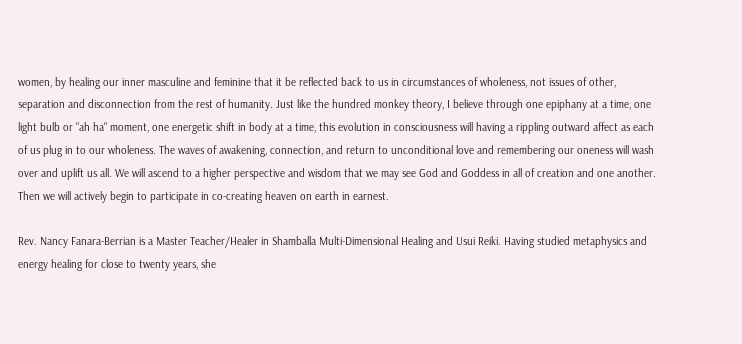women, by healing our inner masculine and feminine that it be reflected back to us in circumstances of wholeness, not issues of other, separation and disconnection from the rest of humanity. Just like the hundred monkey theory, I believe through one epiphany at a time, one light bulb or "ah ha" moment, one energetic shift in body at a time, this evolution in consciousness will having a rippling outward affect as each of us plug in to our wholeness. The waves of awakening, connection, and return to unconditional love and remembering our oneness will wash over and uplift us all. We will ascend to a higher perspective and wisdom that we may see God and Goddess in all of creation and one another. Then we will actively begin to participate in co-creating heaven on earth in earnest.

Rev. Nancy Fanara-Berrian is a Master Teacher/Healer in Shamballa Multi-Dimensional Healing and Usui Reiki. Having studied metaphysics and energy healing for close to twenty years, she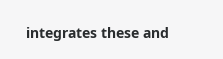integrates these and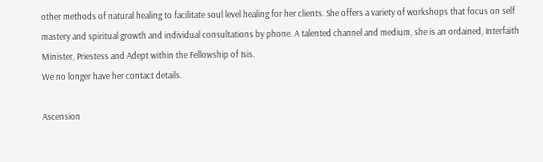other methods of natural healing to facilitate soul level healing for her clients. She offers a variety of workshops that focus on self mastery and spiritual growth and individual consultations by phone. A talented channel and medium, she is an ordained, Interfaith Minister, Priestess and Adept within the Fellowship of Isis.
We no longer have her contact details.

Ascension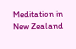Meditation in New Zealand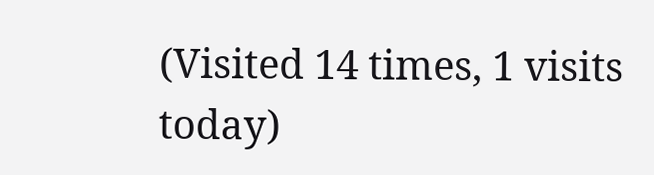(Visited 14 times, 1 visits today)